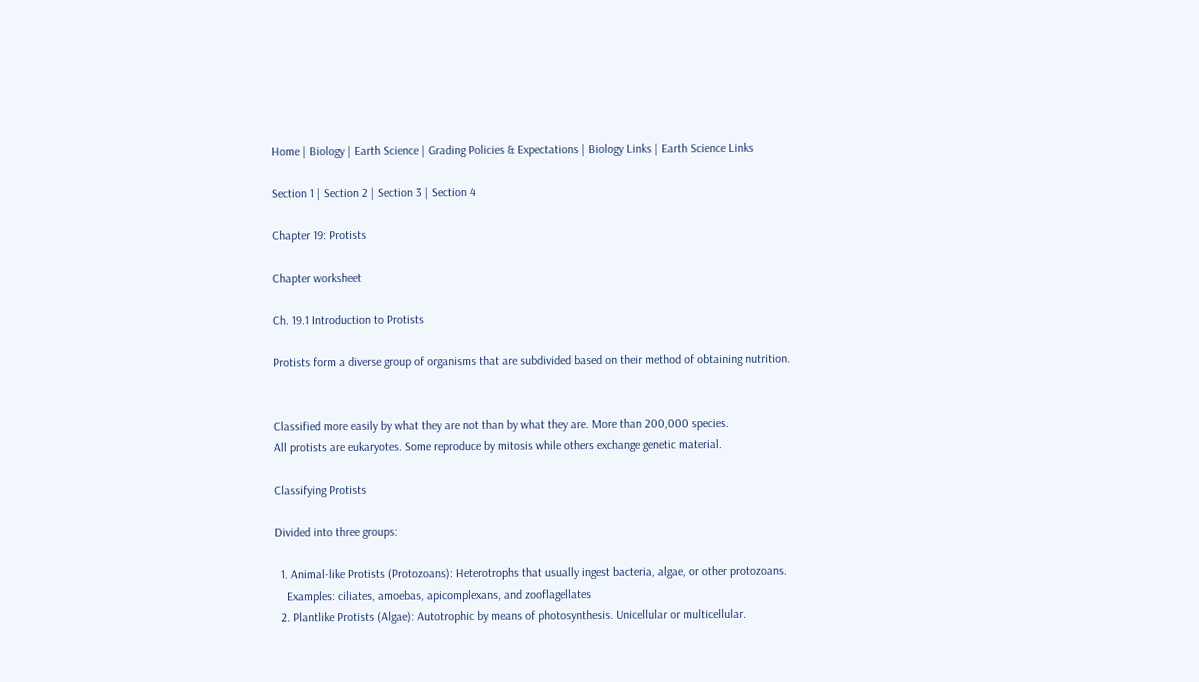Home | Biology | Earth Science | Grading Policies & Expectations | Biology Links | Earth Science Links

Section 1 | Section 2 | Section 3 | Section 4

Chapter 19: Protists

Chapter worksheet

Ch. 19.1 Introduction to Protists

Protists form a diverse group of organisms that are subdivided based on their method of obtaining nutrition.


Classified more easily by what they are not than by what they are. More than 200,000 species.
All protists are eukaryotes. Some reproduce by mitosis while others exchange genetic material.

Classifying Protists

Divided into three groups:

  1. Animal-like Protists (Protozoans): Heterotrophs that usually ingest bacteria, algae, or other protozoans.
    Examples: ciliates, amoebas, apicomplexans, and zooflagellates
  2. Plantlike Protists (Algae): Autotrophic by means of photosynthesis. Unicellular or multicellular.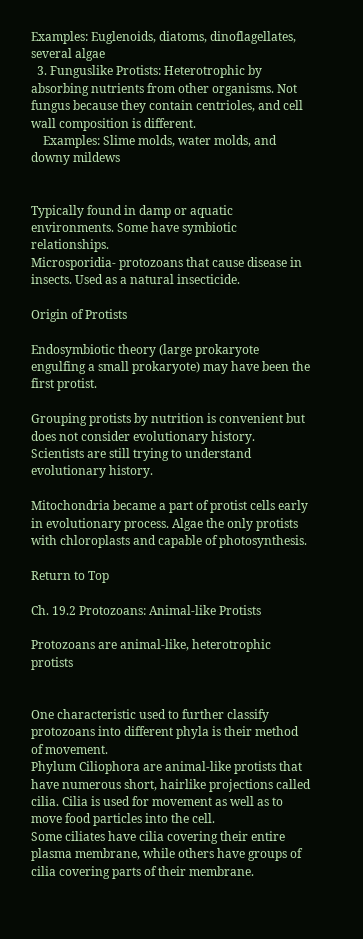Examples: Euglenoids, diatoms, dinoflagellates, several algae
  3. Funguslike Protists: Heterotrophic by absorbing nutrients from other organisms. Not fungus because they contain centrioles, and cell wall composition is different.
    Examples: Slime molds, water molds, and downy mildews


Typically found in damp or aquatic environments. Some have symbiotic relationships.
Microsporidia- protozoans that cause disease in insects. Used as a natural insecticide.

Origin of Protists

Endosymbiotic theory (large prokaryote engulfing a small prokaryote) may have been the first protist.

Grouping protists by nutrition is convenient but does not consider evolutionary history. Scientists are still trying to understand evolutionary history.

Mitochondria became a part of protist cells early in evolutionary process. Algae the only protists with chloroplasts and capable of photosynthesis.

Return to Top

Ch. 19.2 Protozoans: Animal-like Protists

Protozoans are animal-like, heterotrophic protists


One characteristic used to further classify protozoans into different phyla is their method of movement.
Phylum Ciliophora are animal-like protists that have numerous short, hairlike projections called cilia. Cilia is used for movement as well as to move food particles into the cell.
Some ciliates have cilia covering their entire plasma membrane, while others have groups of cilia covering parts of their membrane.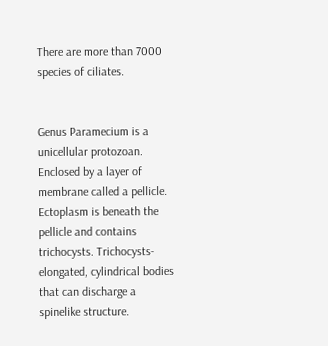There are more than 7000 species of ciliates.


Genus Paramecium is a unicellular protozoan. Enclosed by a layer of membrane called a pellicle. Ectoplasm is beneath the pellicle and contains trichocysts. Trichocysts- elongated, cylindrical bodies that can discharge a spinelike structure.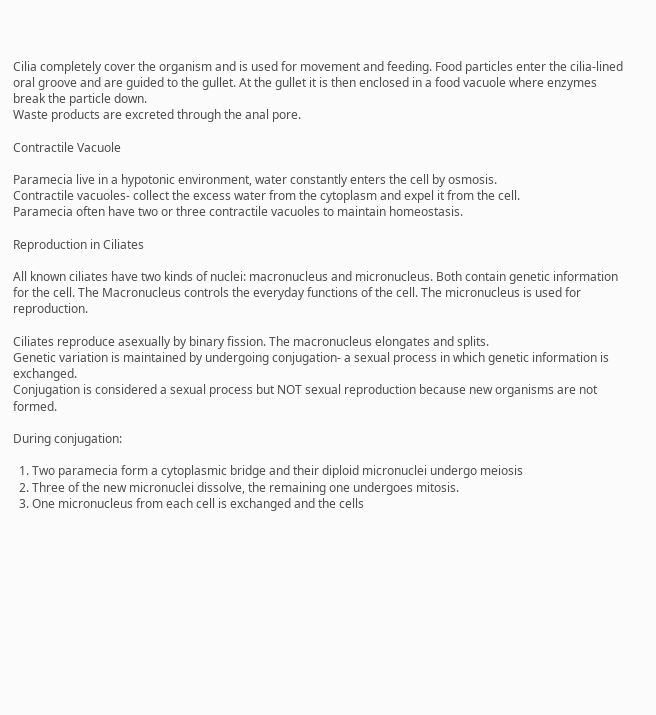Cilia completely cover the organism and is used for movement and feeding. Food particles enter the cilia-lined oral groove and are guided to the gullet. At the gullet it is then enclosed in a food vacuole where enzymes break the particle down.
Waste products are excreted through the anal pore.

Contractile Vacuole

Paramecia live in a hypotonic environment, water constantly enters the cell by osmosis.
Contractile vacuoles- collect the excess water from the cytoplasm and expel it from the cell.
Paramecia often have two or three contractile vacuoles to maintain homeostasis.

Reproduction in Ciliates

All known ciliates have two kinds of nuclei: macronucleus and micronucleus. Both contain genetic information for the cell. The Macronucleus controls the everyday functions of the cell. The micronucleus is used for reproduction.

Ciliates reproduce asexually by binary fission. The macronucleus elongates and splits.
Genetic variation is maintained by undergoing conjugation- a sexual process in which genetic information is exchanged.
Conjugation is considered a sexual process but NOT sexual reproduction because new organisms are not formed.

During conjugation:

  1. Two paramecia form a cytoplasmic bridge and their diploid micronuclei undergo meiosis
  2. Three of the new micronuclei dissolve, the remaining one undergoes mitosis.
  3. One micronucleus from each cell is exchanged and the cells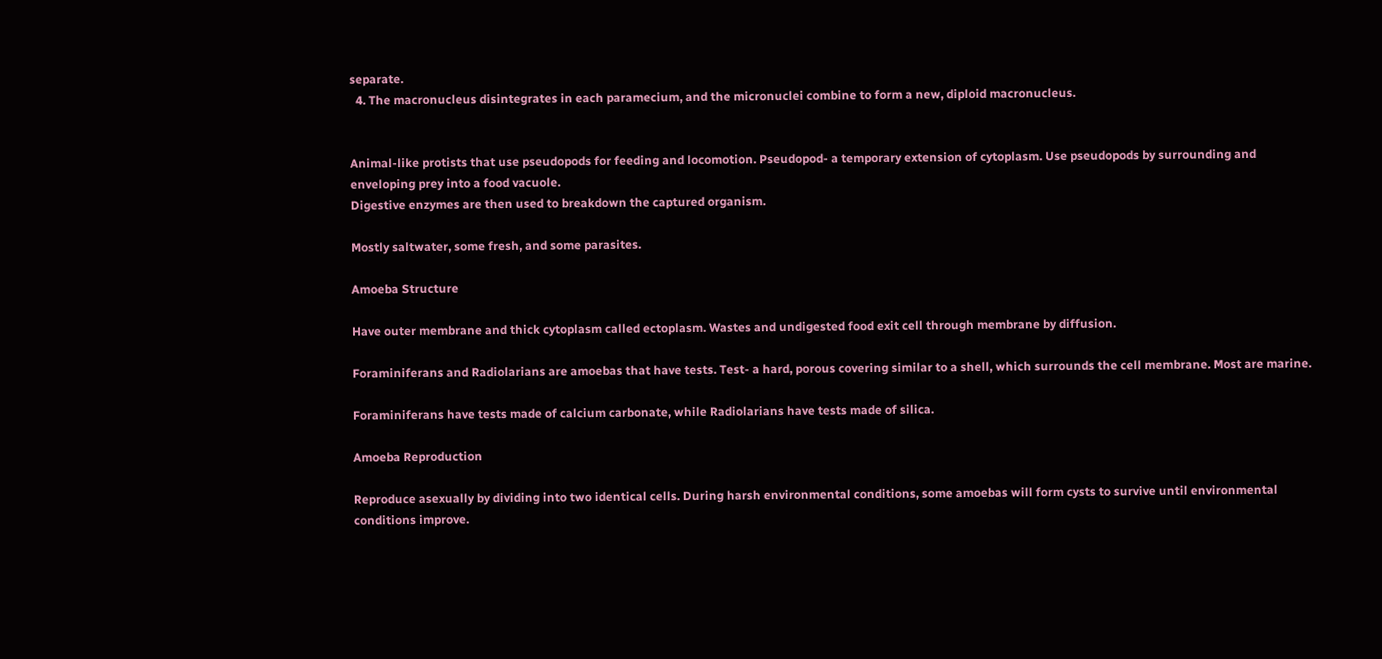separate.
  4. The macronucleus disintegrates in each paramecium, and the micronuclei combine to form a new, diploid macronucleus.


Animal-like protists that use pseudopods for feeding and locomotion. Pseudopod- a temporary extension of cytoplasm. Use pseudopods by surrounding and enveloping prey into a food vacuole.
Digestive enzymes are then used to breakdown the captured organism.

Mostly saltwater, some fresh, and some parasites.

Amoeba Structure

Have outer membrane and thick cytoplasm called ectoplasm. Wastes and undigested food exit cell through membrane by diffusion.

Foraminiferans and Radiolarians are amoebas that have tests. Test- a hard, porous covering similar to a shell, which surrounds the cell membrane. Most are marine.

Foraminiferans have tests made of calcium carbonate, while Radiolarians have tests made of silica.

Amoeba Reproduction

Reproduce asexually by dividing into two identical cells. During harsh environmental conditions, some amoebas will form cysts to survive until environmental conditions improve.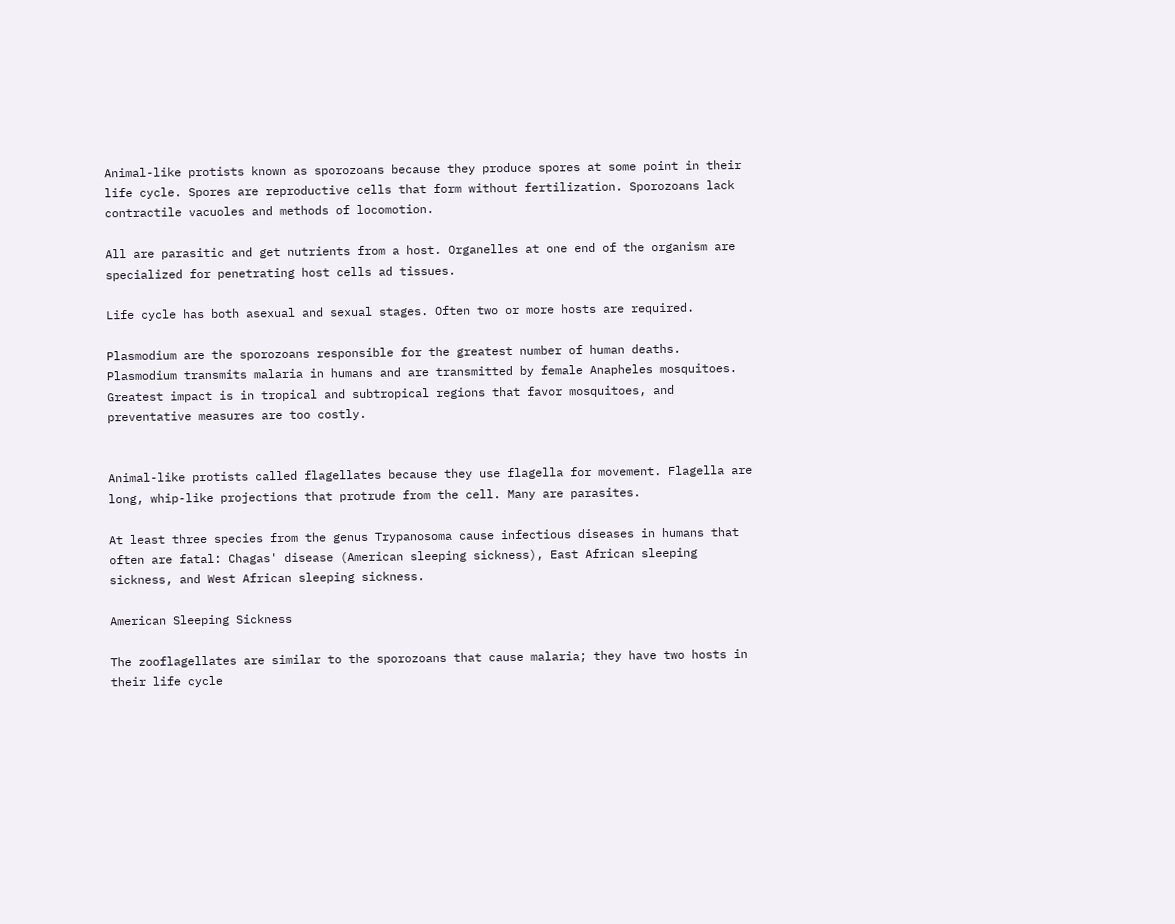Animal-like protists known as sporozoans because they produce spores at some point in their life cycle. Spores are reproductive cells that form without fertilization. Sporozoans lack contractile vacuoles and methods of locomotion.

All are parasitic and get nutrients from a host. Organelles at one end of the organism are specialized for penetrating host cells ad tissues.

Life cycle has both asexual and sexual stages. Often two or more hosts are required.

Plasmodium are the sporozoans responsible for the greatest number of human deaths. Plasmodium transmits malaria in humans and are transmitted by female Anapheles mosquitoes.
Greatest impact is in tropical and subtropical regions that favor mosquitoes, and preventative measures are too costly.


Animal-like protists called flagellates because they use flagella for movement. Flagella are long, whip-like projections that protrude from the cell. Many are parasites.

At least three species from the genus Trypanosoma cause infectious diseases in humans that often are fatal: Chagas' disease (American sleeping sickness), East African sleeping sickness, and West African sleeping sickness.

American Sleeping Sickness

The zooflagellates are similar to the sporozoans that cause malaria; they have two hosts in their life cycle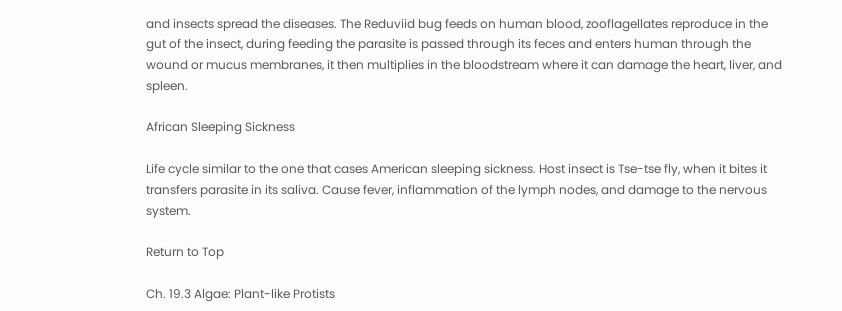and insects spread the diseases. The Reduviid bug feeds on human blood, zooflagellates reproduce in the gut of the insect, during feeding the parasite is passed through its feces and enters human through the wound or mucus membranes, it then multiplies in the bloodstream where it can damage the heart, liver, and spleen.

African Sleeping Sickness

Life cycle similar to the one that cases American sleeping sickness. Host insect is Tse-tse fly, when it bites it transfers parasite in its saliva. Cause fever, inflammation of the lymph nodes, and damage to the nervous system.

Return to Top

Ch. 19.3 Algae: Plant-like Protists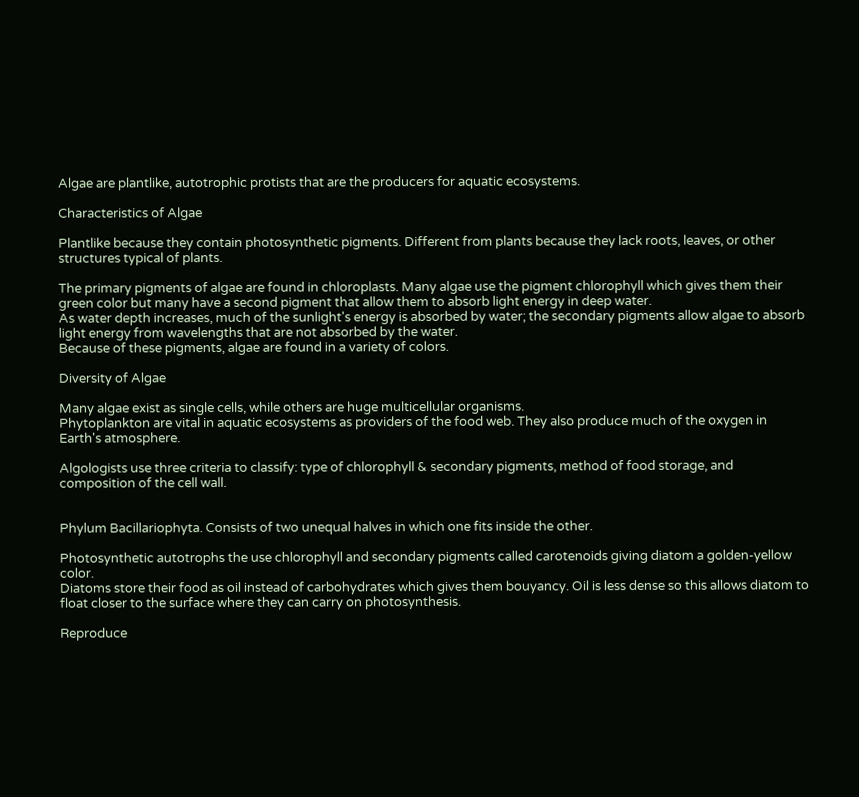Algae are plantlike, autotrophic protists that are the producers for aquatic ecosystems.

Characteristics of Algae

Plantlike because they contain photosynthetic pigments. Different from plants because they lack roots, leaves, or other structures typical of plants.

The primary pigments of algae are found in chloroplasts. Many algae use the pigment chlorophyll which gives them their green color but many have a second pigment that allow them to absorb light energy in deep water.
As water depth increases, much of the sunlight's energy is absorbed by water; the secondary pigments allow algae to absorb light energy from wavelengths that are not absorbed by the water.
Because of these pigments, algae are found in a variety of colors.

Diversity of Algae

Many algae exist as single cells, while others are huge multicellular organisms.
Phytoplankton are vital in aquatic ecosystems as providers of the food web. They also produce much of the oxygen in Earth's atmosphere.

Algologists use three criteria to classify: type of chlorophyll & secondary pigments, method of food storage, and composition of the cell wall.


Phylum Bacillariophyta. Consists of two unequal halves in which one fits inside the other.

Photosynthetic autotrophs the use chlorophyll and secondary pigments called carotenoids giving diatom a golden-yellow color.
Diatoms store their food as oil instead of carbohydrates which gives them bouyancy. Oil is less dense so this allows diatom to float closer to the surface where they can carry on photosynthesis.

Reproduce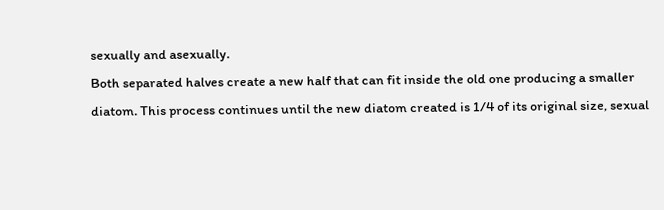sexually and asexually.
Both separated halves create a new half that can fit inside the old one producing a smaller diatom. This process continues until the new diatom created is 1/4 of its original size, sexual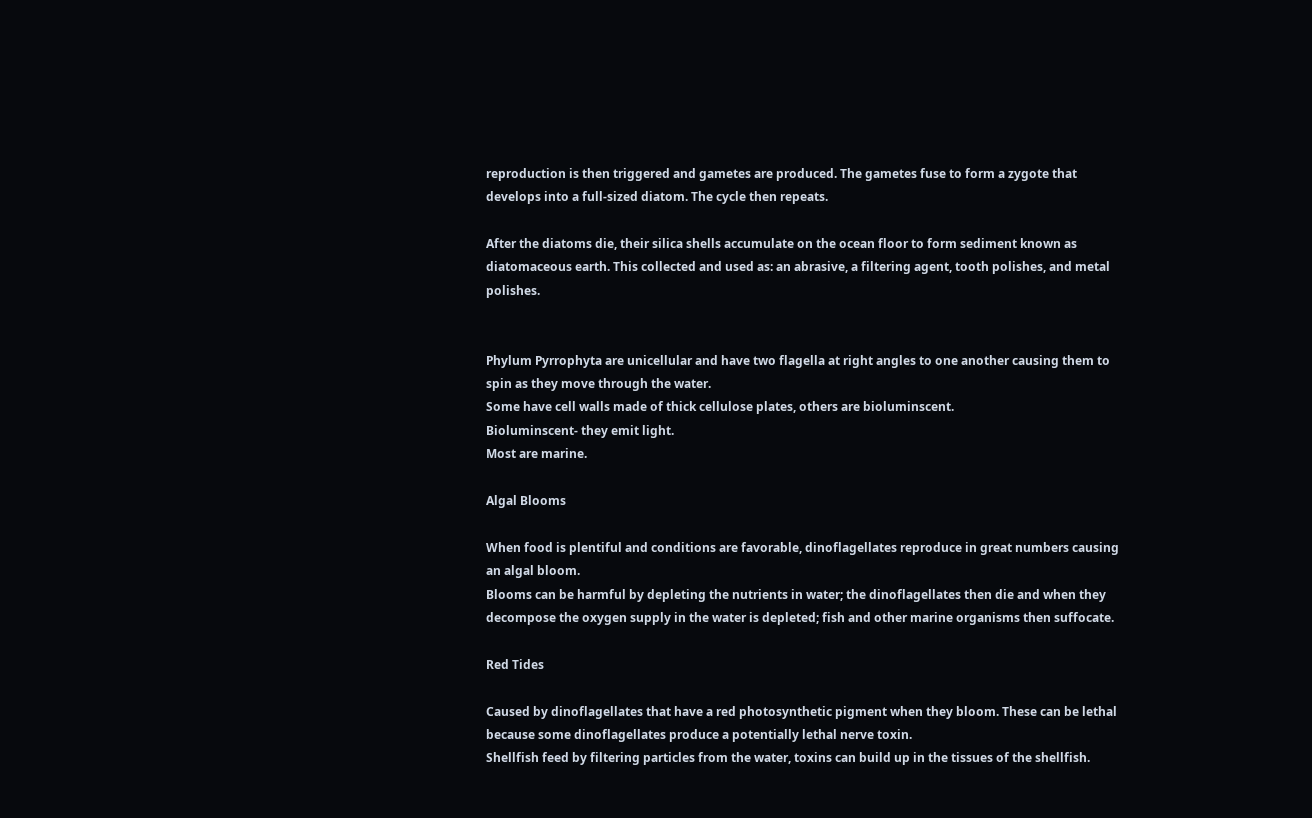reproduction is then triggered and gametes are produced. The gametes fuse to form a zygote that develops into a full-sized diatom. The cycle then repeats.

After the diatoms die, their silica shells accumulate on the ocean floor to form sediment known as diatomaceous earth. This collected and used as: an abrasive, a filtering agent, tooth polishes, and metal polishes.


Phylum Pyrrophyta are unicellular and have two flagella at right angles to one another causing them to spin as they move through the water.
Some have cell walls made of thick cellulose plates, others are bioluminscent.
Bioluminscent- they emit light.
Most are marine.

Algal Blooms

When food is plentiful and conditions are favorable, dinoflagellates reproduce in great numbers causing an algal bloom.
Blooms can be harmful by depleting the nutrients in water; the dinoflagellates then die and when they decompose the oxygen supply in the water is depleted; fish and other marine organisms then suffocate.

Red Tides

Caused by dinoflagellates that have a red photosynthetic pigment when they bloom. These can be lethal because some dinoflagellates produce a potentially lethal nerve toxin.
Shellfish feed by filtering particles from the water, toxins can build up in the tissues of the shellfish.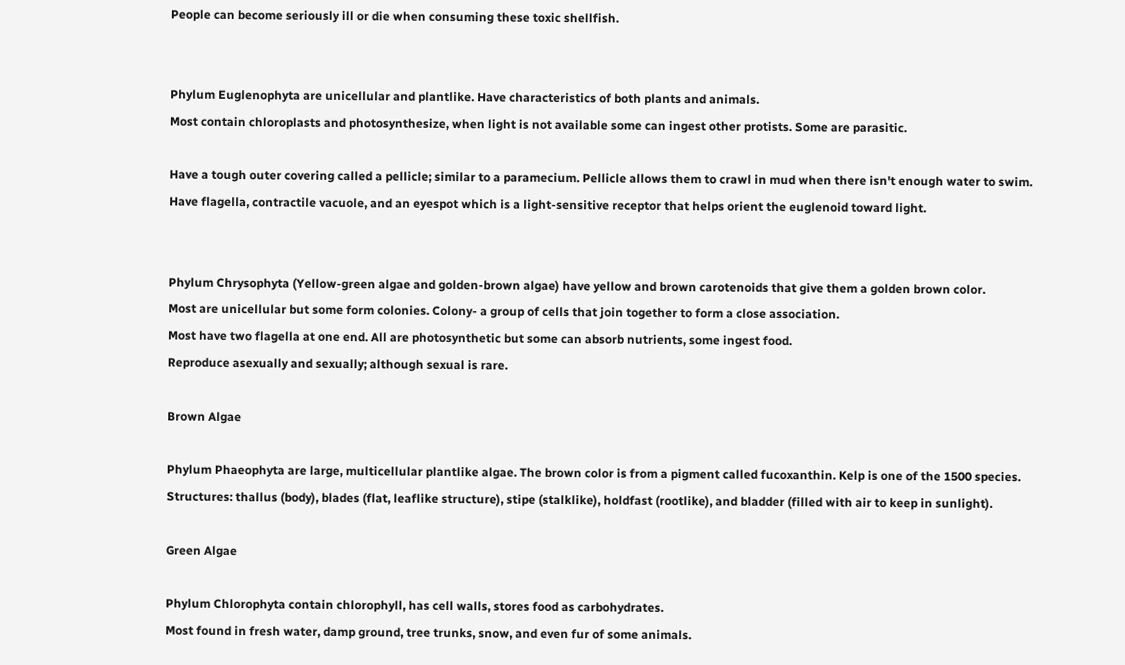People can become seriously ill or die when consuming these toxic shellfish.


Phylum Euglenophyta are unicellular and plantlike. Have characteristics of both plants and animals.
Most contain chloroplasts and photosynthesize, when light is not available some can ingest other protists. Some are parasitic.

Have a tough outer covering called a pellicle; similar to a paramecium. Pellicle allows them to crawl in mud when there isn't enough water to swim.
Have flagella, contractile vacuole, and an eyespot which is a light-sensitive receptor that helps orient the euglenoid toward light.


Phylum Chrysophyta (Yellow-green algae and golden-brown algae) have yellow and brown carotenoids that give them a golden brown color.
Most are unicellular but some form colonies. Colony- a group of cells that join together to form a close association.
Most have two flagella at one end. All are photosynthetic but some can absorb nutrients, some ingest food.
Reproduce asexually and sexually; although sexual is rare.

Brown Algae

Phylum Phaeophyta are large, multicellular plantlike algae. The brown color is from a pigment called fucoxanthin. Kelp is one of the 1500 species.
Structures: thallus (body), blades (flat, leaflike structure), stipe (stalklike), holdfast (rootlike), and bladder (filled with air to keep in sunlight).

Green Algae

Phylum Chlorophyta contain chlorophyll, has cell walls, stores food as carbohydrates.
Most found in fresh water, damp ground, tree trunks, snow, and even fur of some animals.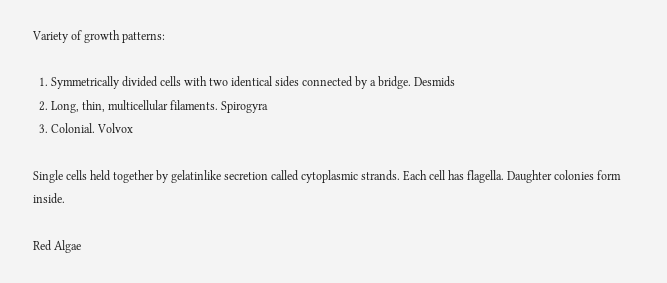Variety of growth patterns:

  1. Symmetrically divided cells with two identical sides connected by a bridge. Desmids
  2. Long, thin, multicellular filaments. Spirogyra
  3. Colonial. Volvox

Single cells held together by gelatinlike secretion called cytoplasmic strands. Each cell has flagella. Daughter colonies form inside.

Red Algae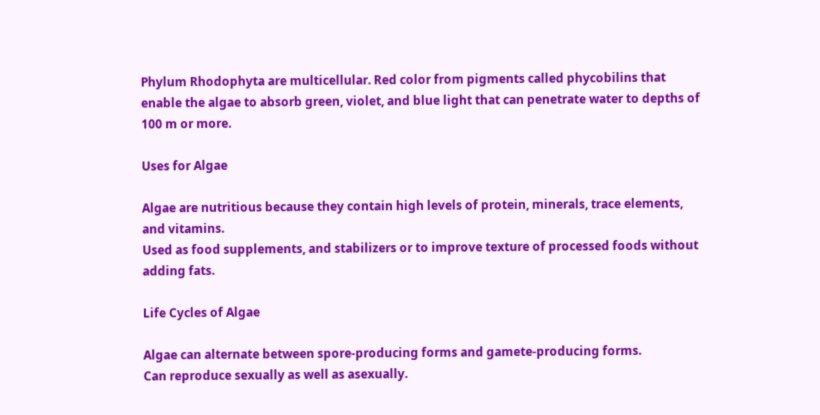Phylum Rhodophyta are multicellular. Red color from pigments called phycobilins that enable the algae to absorb green, violet, and blue light that can penetrate water to depths of 100 m or more.

Uses for Algae

Algae are nutritious because they contain high levels of protein, minerals, trace elements, and vitamins.
Used as food supplements, and stabilizers or to improve texture of processed foods without adding fats.

Life Cycles of Algae

Algae can alternate between spore-producing forms and gamete-producing forms.
Can reproduce sexually as well as asexually.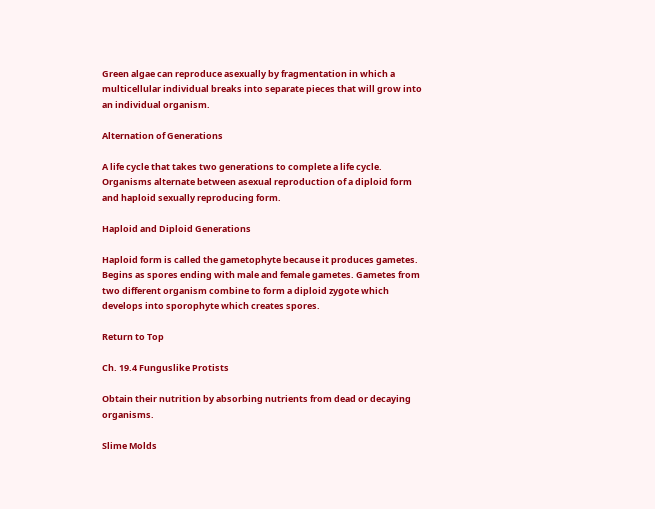Green algae can reproduce asexually by fragmentation in which a multicellular individual breaks into separate pieces that will grow into an individual organism.

Alternation of Generations

A life cycle that takes two generations to complete a life cycle. Organisms alternate between asexual reproduction of a diploid form and haploid sexually reproducing form.

Haploid and Diploid Generations

Haploid form is called the gametophyte because it produces gametes. Begins as spores ending with male and female gametes. Gametes from two different organism combine to form a diploid zygote which develops into sporophyte which creates spores.

Return to Top

Ch. 19.4 Funguslike Protists

Obtain their nutrition by absorbing nutrients from dead or decaying organisms.

Slime Molds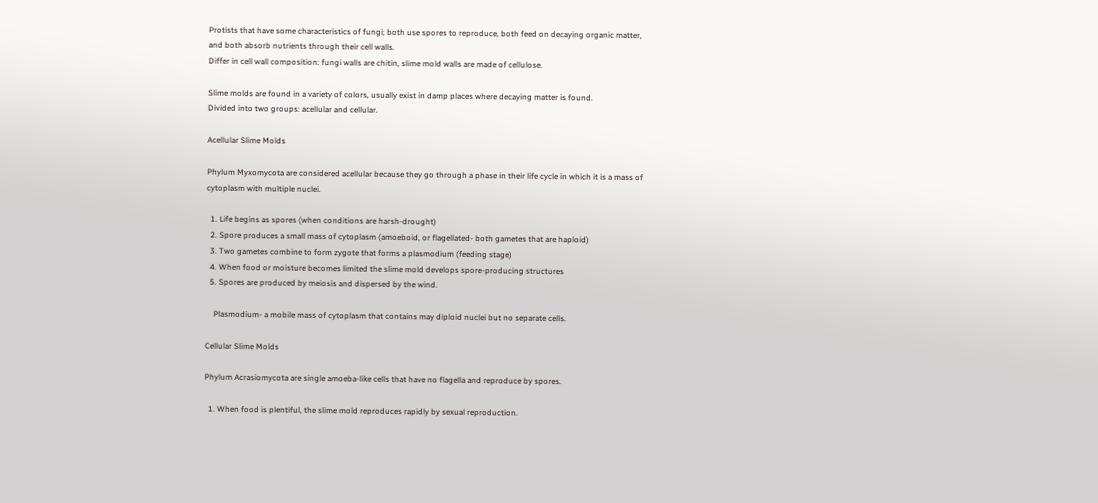Protists that have some characteristics of fungi; both use spores to reproduce, both feed on decaying organic matter, and both absorb nutrients through their cell walls.
Differ in cell wall composition: fungi walls are chitin, slime mold walls are made of cellulose.

Slime molds are found in a variety of colors, usually exist in damp places where decaying matter is found.
Divided into two groups: acellular and cellular.

Acellular Slime Molds

Phylum Myxomycota are considered acellular because they go through a phase in their life cycle in which it is a mass of cytoplasm with multiple nuclei.

  1. Life begins as spores (when conditions are harsh-drought)
  2. Spore produces a small mass of cytoplasm (amoeboid, or flagellated- both gametes that are haploid)
  3. Two gametes combine to form zygote that forms a plasmodium (feeding stage)
  4. When food or moisture becomes limited the slime mold develops spore-producing structures
  5. Spores are produced by meiosis and dispersed by the wind.

    Plasmodium- a mobile mass of cytoplasm that contains may diploid nuclei but no separate cells.

Cellular Slime Molds

Phylum Acrasiomycota are single amoeba-like cells that have no flagella and reproduce by spores.

  1. When food is plentiful, the slime mold reproduces rapidly by sexual reproduction.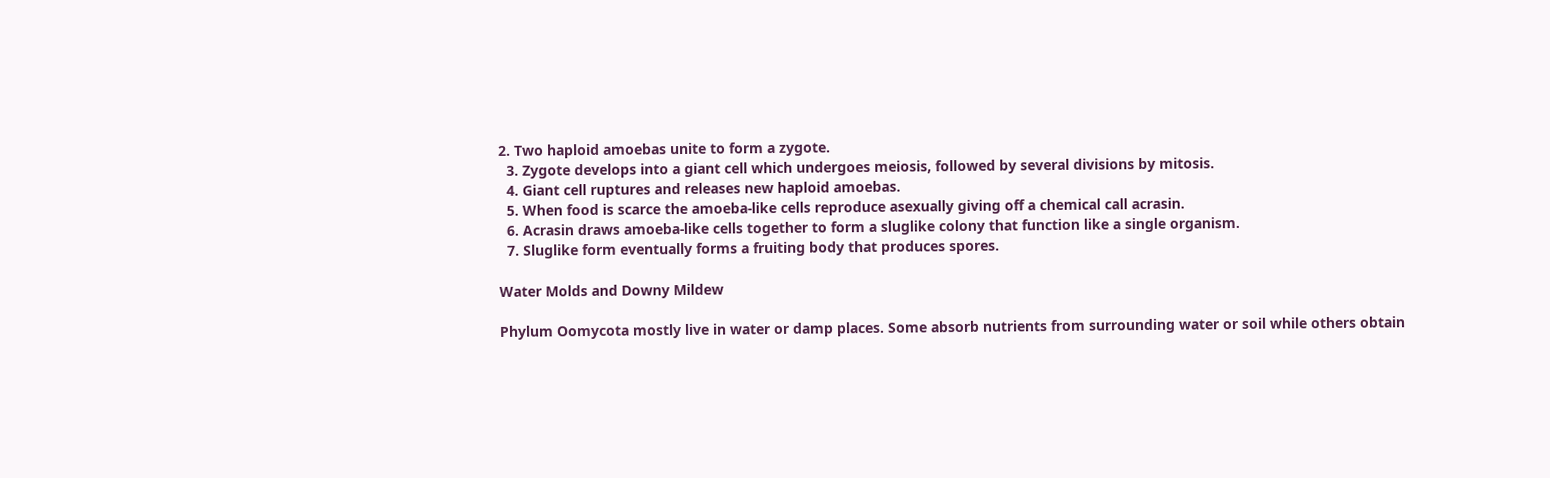2. Two haploid amoebas unite to form a zygote.
  3. Zygote develops into a giant cell which undergoes meiosis, followed by several divisions by mitosis.
  4. Giant cell ruptures and releases new haploid amoebas.
  5. When food is scarce the amoeba-like cells reproduce asexually giving off a chemical call acrasin.
  6. Acrasin draws amoeba-like cells together to form a sluglike colony that function like a single organism.
  7. Sluglike form eventually forms a fruiting body that produces spores.

Water Molds and Downy Mildew

Phylum Oomycota mostly live in water or damp places. Some absorb nutrients from surrounding water or soil while others obtain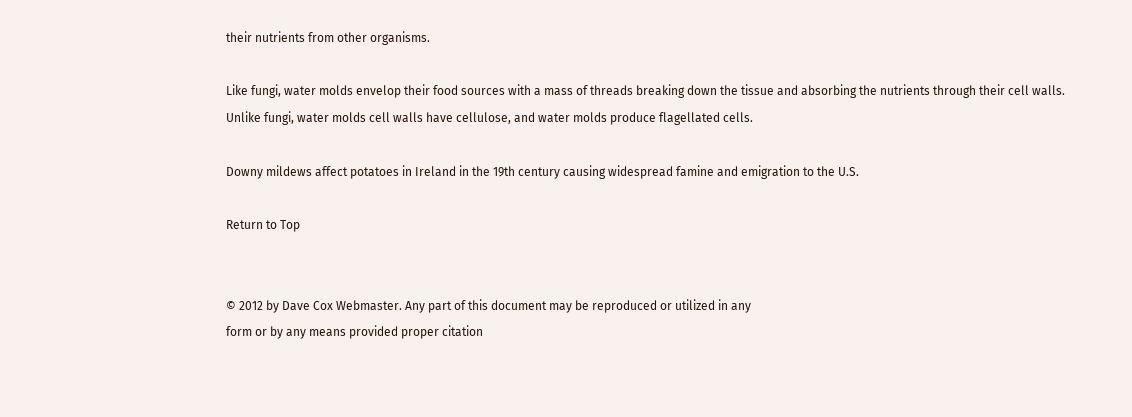their nutrients from other organisms.

Like fungi, water molds envelop their food sources with a mass of threads breaking down the tissue and absorbing the nutrients through their cell walls.
Unlike fungi, water molds cell walls have cellulose, and water molds produce flagellated cells.

Downy mildews affect potatoes in Ireland in the 19th century causing widespread famine and emigration to the U.S.

Return to Top


© 2012 by Dave Cox Webmaster. Any part of this document may be reproduced or utilized in any
form or by any means provided proper citation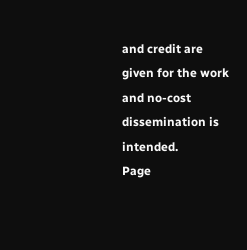and credit are given for the work and no-cost dissemination is intended.
Page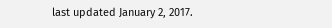last updated January 2, 2017.